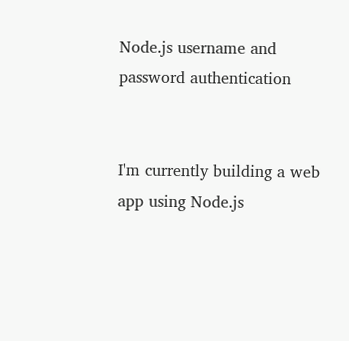Node.js username and password authentication


I'm currently building a web app using Node.js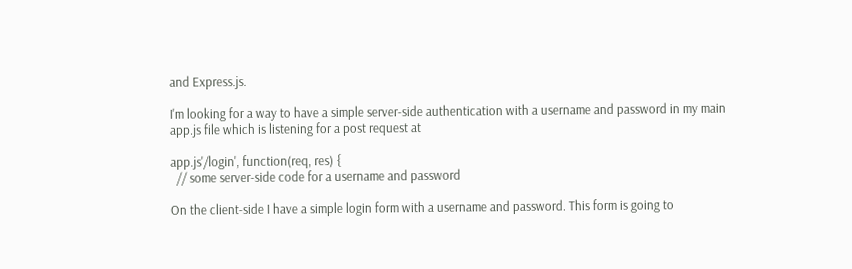and Express.js.

I'm looking for a way to have a simple server-side authentication with a username and password in my main app.js file which is listening for a post request at

app.js'/login', function(req, res) {
  // some server-side code for a username and password

On the client-side I have a simple login form with a username and password. This form is going to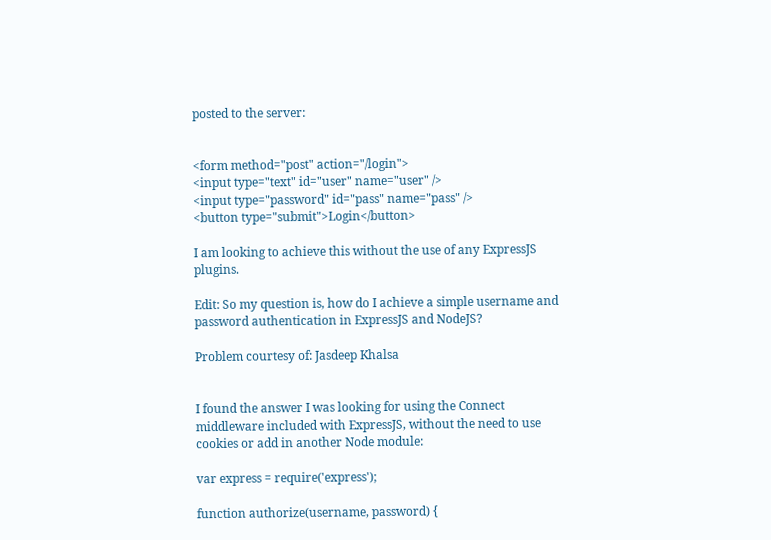posted to the server:


<form method="post" action="/login">
<input type="text" id="user" name="user" />
<input type="password" id="pass" name="pass" />
<button type="submit">Login</button>

I am looking to achieve this without the use of any ExpressJS plugins.

Edit: So my question is, how do I achieve a simple username and password authentication in ExpressJS and NodeJS?

Problem courtesy of: Jasdeep Khalsa


I found the answer I was looking for using the Connect middleware included with ExpressJS, without the need to use cookies or add in another Node module:

var express = require('express');

function authorize(username, password) {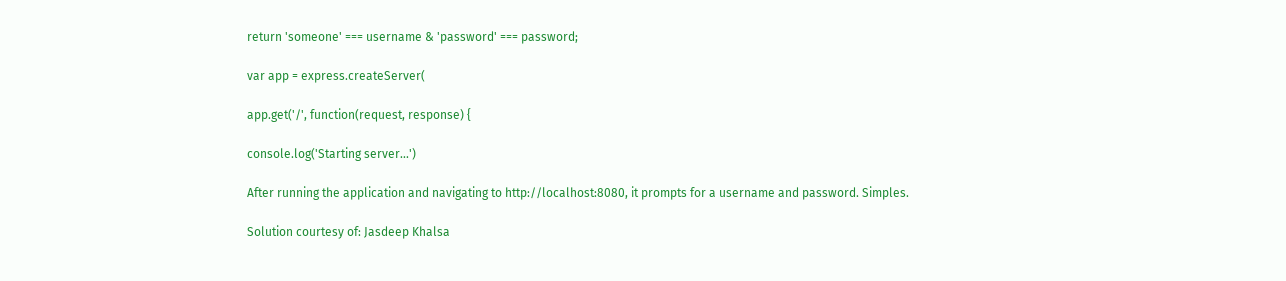return 'someone' === username & 'password' === password;

var app = express.createServer(

app.get('/', function(request, response) {

console.log('Starting server...')

After running the application and navigating to http://localhost:8080, it prompts for a username and password. Simples.

Solution courtesy of: Jasdeep Khalsa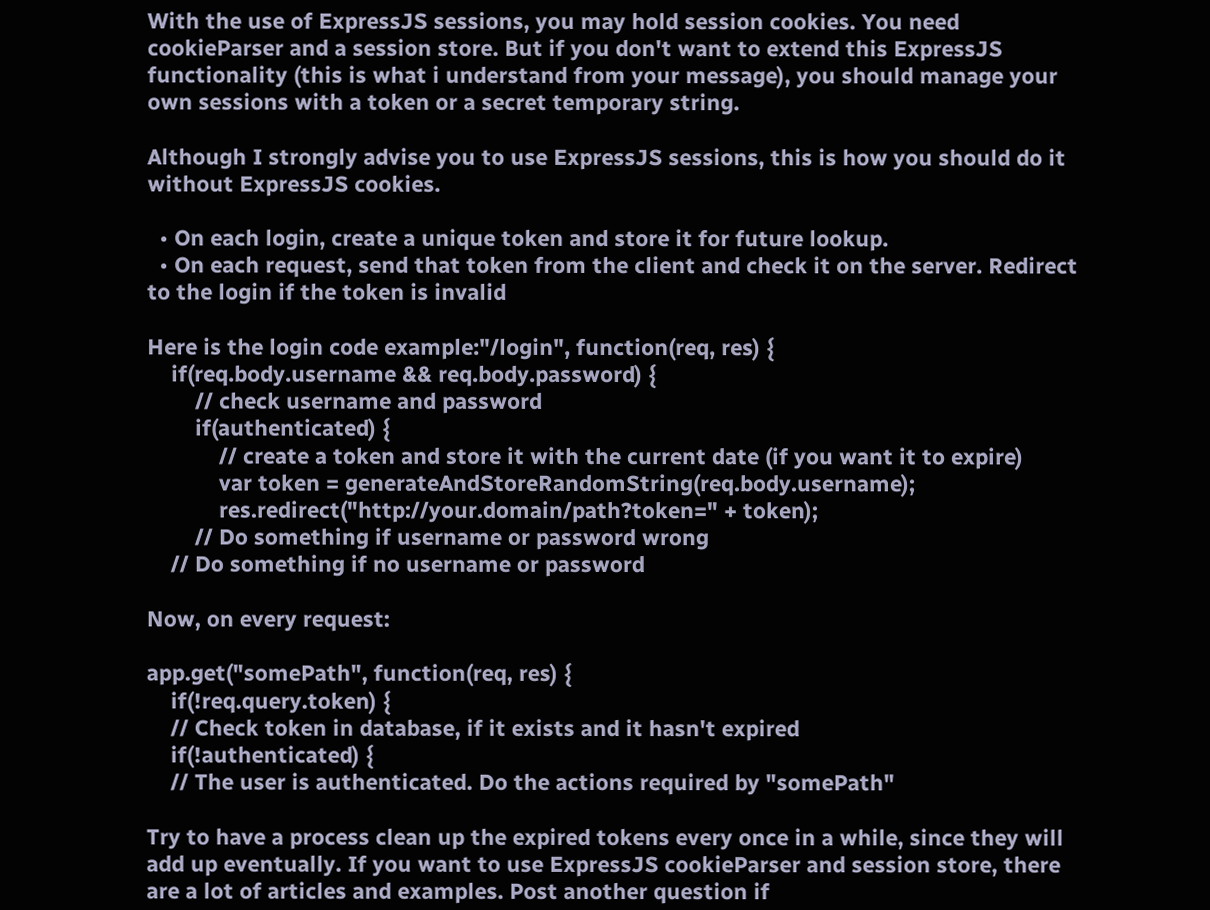With the use of ExpressJS sessions, you may hold session cookies. You need cookieParser and a session store. But if you don't want to extend this ExpressJS functionality (this is what i understand from your message), you should manage your own sessions with a token or a secret temporary string.

Although I strongly advise you to use ExpressJS sessions, this is how you should do it without ExpressJS cookies.

  • On each login, create a unique token and store it for future lookup.
  • On each request, send that token from the client and check it on the server. Redirect to the login if the token is invalid

Here is the login code example:"/login", function(req, res) {
    if(req.body.username && req.body.password) {
        // check username and password
        if(authenticated) {
            // create a token and store it with the current date (if you want it to expire)
            var token = generateAndStoreRandomString(req.body.username);
            res.redirect("http://your.domain/path?token=" + token);
        // Do something if username or password wrong
    // Do something if no username or password

Now, on every request:

app.get("somePath", function(req, res) {
    if(!req.query.token) {
    // Check token in database, if it exists and it hasn't expired
    if(!authenticated) {
    // The user is authenticated. Do the actions required by "somePath"

Try to have a process clean up the expired tokens every once in a while, since they will add up eventually. If you want to use ExpressJS cookieParser and session store, there are a lot of articles and examples. Post another question if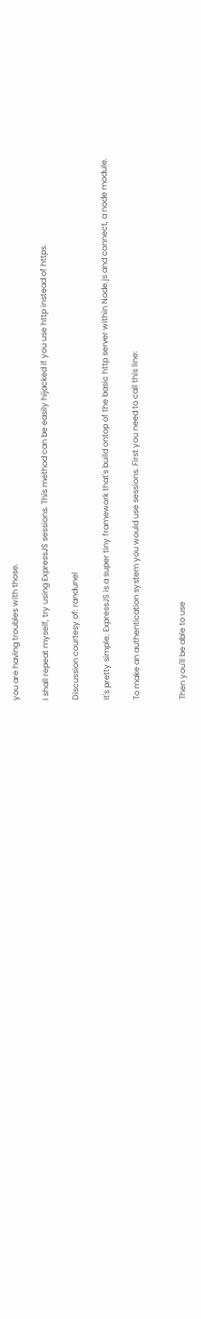you are having troubles with those.

I shall repeat myself, try using ExpressJS sessions. This method can be easily hijacked if you use http instead of https.

Discussion courtesy of: randunel

It's pretty simple. ExpressJS is a super tiny framework that's build ontop of the basic http server within Node.js and connect, a node module.

To make an authentication system you would use sessions. First you need to call this line:


Then you'll be able to use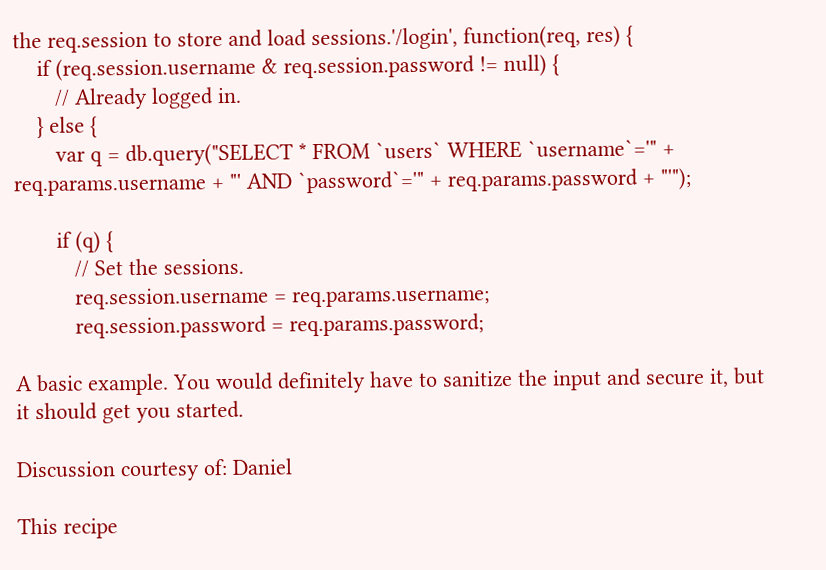the req.session to store and load sessions.'/login', function(req, res) {
    if (req.session.username & req.session.password != null) {
       // Already logged in.
    } else {
       var q = db.query("SELECT * FROM `users` WHERE `username`='" + req.params.username + "' AND `password`='" + req.params.password + "'");

       if (q) {
          // Set the sessions.
          req.session.username = req.params.username;
          req.session.password = req.params.password;

A basic example. You would definitely have to sanitize the input and secure it, but it should get you started.

Discussion courtesy of: Daniel

This recipe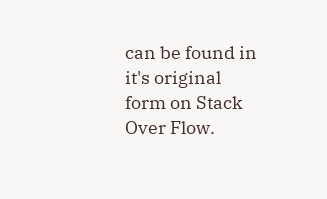can be found in it's original form on Stack Over Flow.